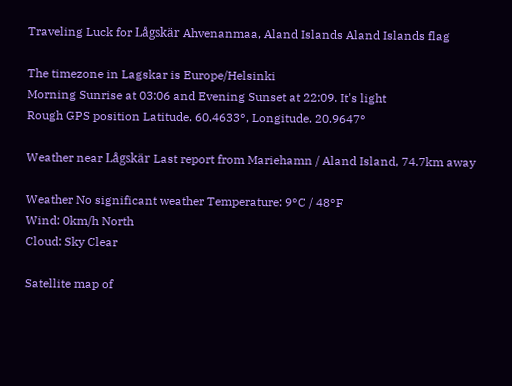Traveling Luck for Lågskär Ahvenanmaa, Aland Islands Aland Islands flag

The timezone in Lagskar is Europe/Helsinki
Morning Sunrise at 03:06 and Evening Sunset at 22:09. It's light
Rough GPS position Latitude. 60.4633°, Longitude. 20.9647°

Weather near Lågskär Last report from Mariehamn / Aland Island, 74.7km away

Weather No significant weather Temperature: 9°C / 48°F
Wind: 0km/h North
Cloud: Sky Clear

Satellite map of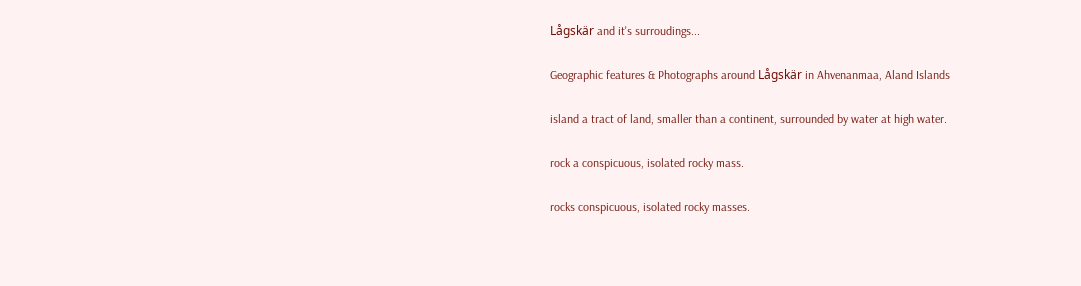Lågskär and it's surroudings...

Geographic features & Photographs around Lågskär in Ahvenanmaa, Aland Islands

island a tract of land, smaller than a continent, surrounded by water at high water.

rock a conspicuous, isolated rocky mass.

rocks conspicuous, isolated rocky masses.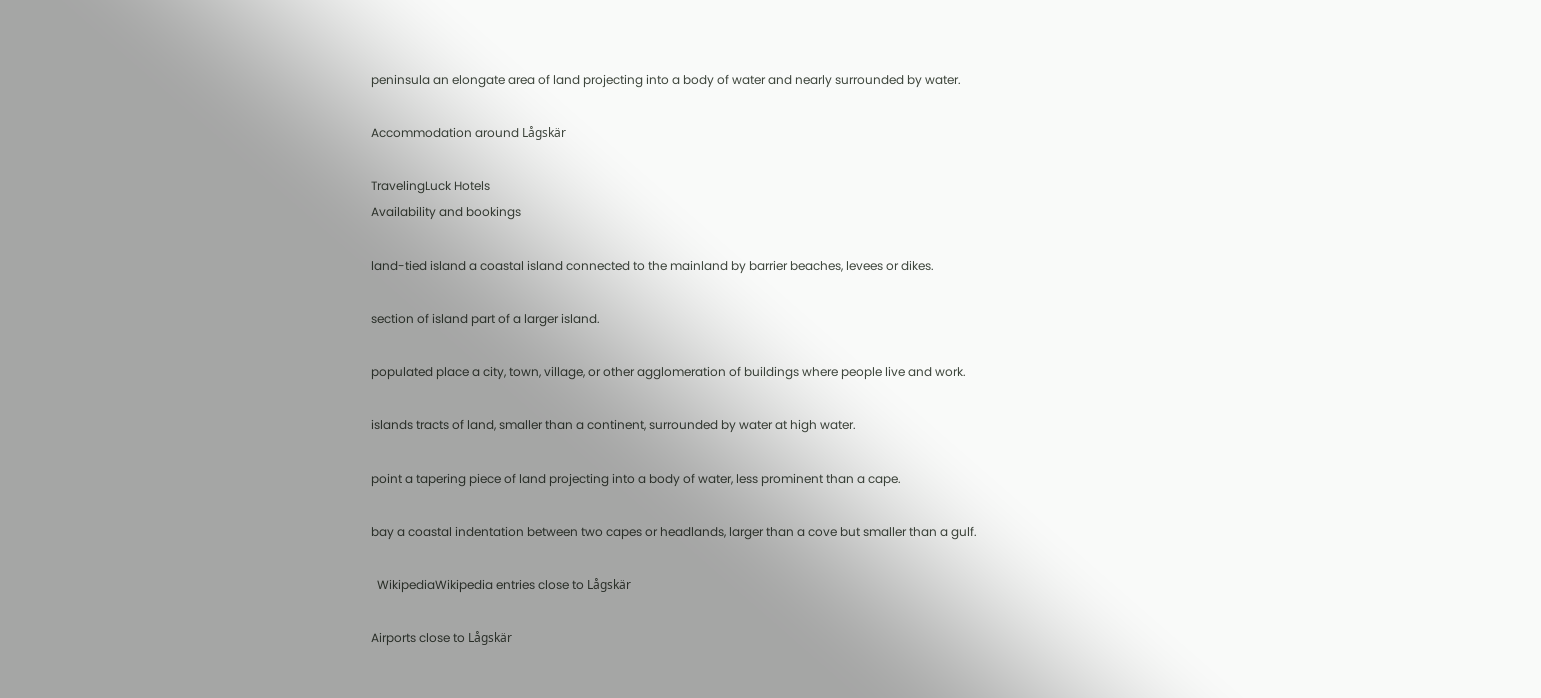peninsula an elongate area of land projecting into a body of water and nearly surrounded by water.

Accommodation around Lågskär

TravelingLuck Hotels
Availability and bookings

land-tied island a coastal island connected to the mainland by barrier beaches, levees or dikes.

section of island part of a larger island.

populated place a city, town, village, or other agglomeration of buildings where people live and work.

islands tracts of land, smaller than a continent, surrounded by water at high water.

point a tapering piece of land projecting into a body of water, less prominent than a cape.

bay a coastal indentation between two capes or headlands, larger than a cove but smaller than a gulf.

  WikipediaWikipedia entries close to Lågskär

Airports close to Lågskär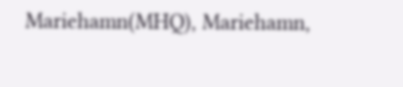Mariehamn(MHQ), Mariehamn,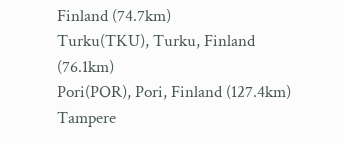Finland (74.7km)
Turku(TKU), Turku, Finland (76.1km)
Pori(POR), Pori, Finland (127.4km)
Tampere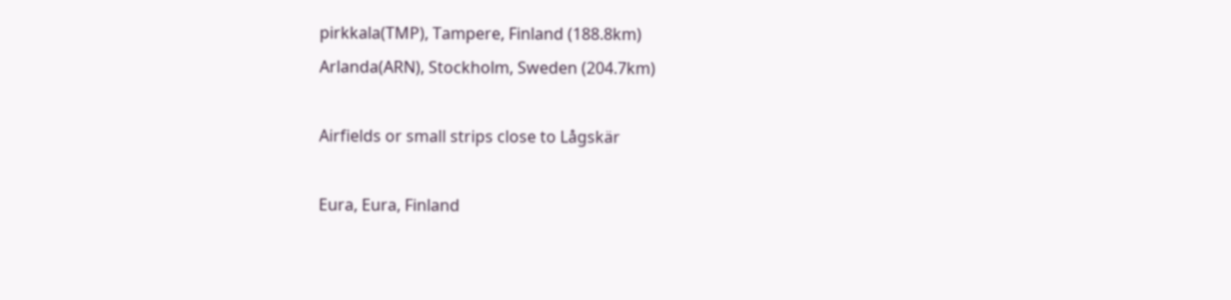pirkkala(TMP), Tampere, Finland (188.8km)
Arlanda(ARN), Stockholm, Sweden (204.7km)

Airfields or small strips close to Lågskär

Eura, Eura, Finland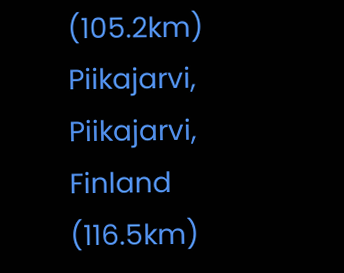(105.2km)
Piikajarvi, Piikajarvi, Finland (116.5km)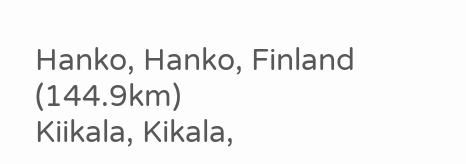Hanko, Hanko, Finland (144.9km)
Kiikala, Kikala,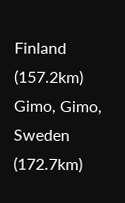Finland (157.2km)
Gimo, Gimo, Sweden (172.7km)